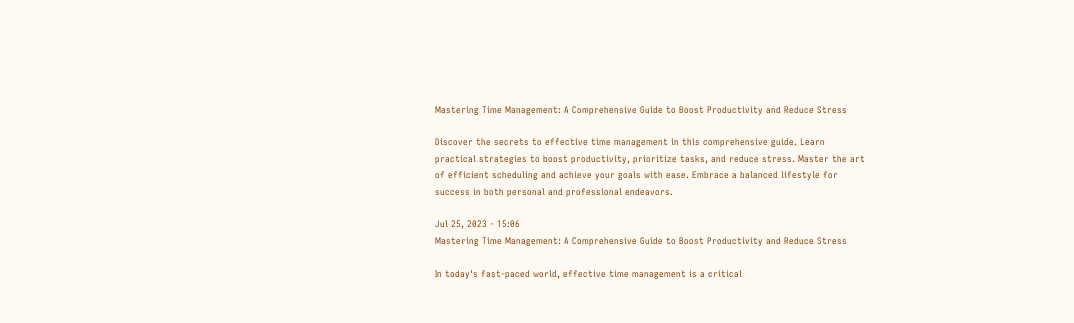Mastering Time Management: A Comprehensive Guide to Boost Productivity and Reduce Stress

Discover the secrets to effective time management in this comprehensive guide. Learn practical strategies to boost productivity, prioritize tasks, and reduce stress. Master the art of efficient scheduling and achieve your goals with ease. Embrace a balanced lifestyle for success in both personal and professional endeavors.

Jul 25, 2023 - 15:06
Mastering Time Management: A Comprehensive Guide to Boost Productivity and Reduce Stress

In today's fast-paced world, effective time management is a critical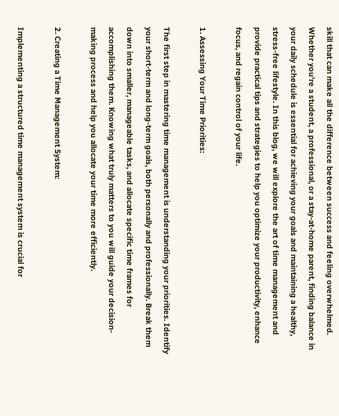skill that can make all the difference between success and feeling overwhelmed. Whether you're a student, a professional, or a stay-at-home parent, finding balance in your daily schedule is essential for achieving your goals and maintaining a healthy, stress-free lifestyle. In this blog, we will explore the art of time management and provide practical tips and strategies to help you optimize your productivity, enhance focus, and regain control of your life.

1. Assessing Your Time Priorities:

The first step in mastering time management is understanding your priorities. Identify your short-term and long-term goals, both personally and professionally. Break them down into smaller, manageable tasks, and allocate specific time frames for accomplishing them. Knowing what truly matters to you will guide your decision-making process and help you allocate your time more efficiently.

2. Creating a Time Management System:

Implementing a structured time management system is crucial for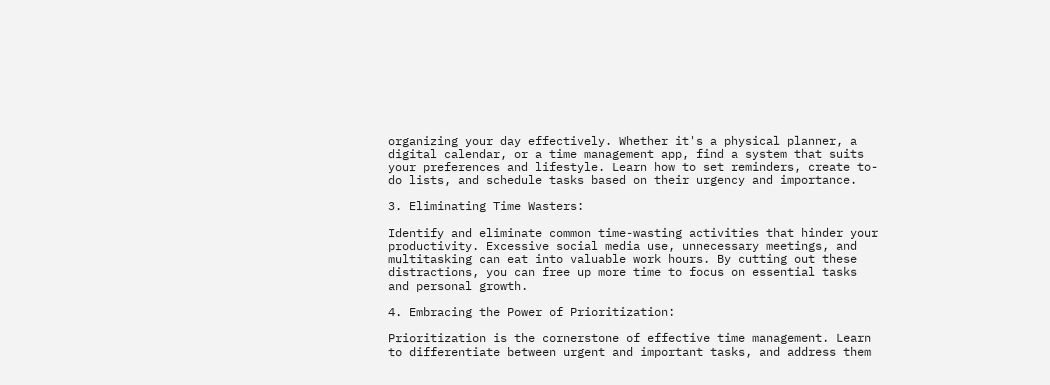organizing your day effectively. Whether it's a physical planner, a digital calendar, or a time management app, find a system that suits your preferences and lifestyle. Learn how to set reminders, create to-do lists, and schedule tasks based on their urgency and importance.

3. Eliminating Time Wasters:

Identify and eliminate common time-wasting activities that hinder your productivity. Excessive social media use, unnecessary meetings, and multitasking can eat into valuable work hours. By cutting out these distractions, you can free up more time to focus on essential tasks and personal growth.

4. Embracing the Power of Prioritization:

Prioritization is the cornerstone of effective time management. Learn to differentiate between urgent and important tasks, and address them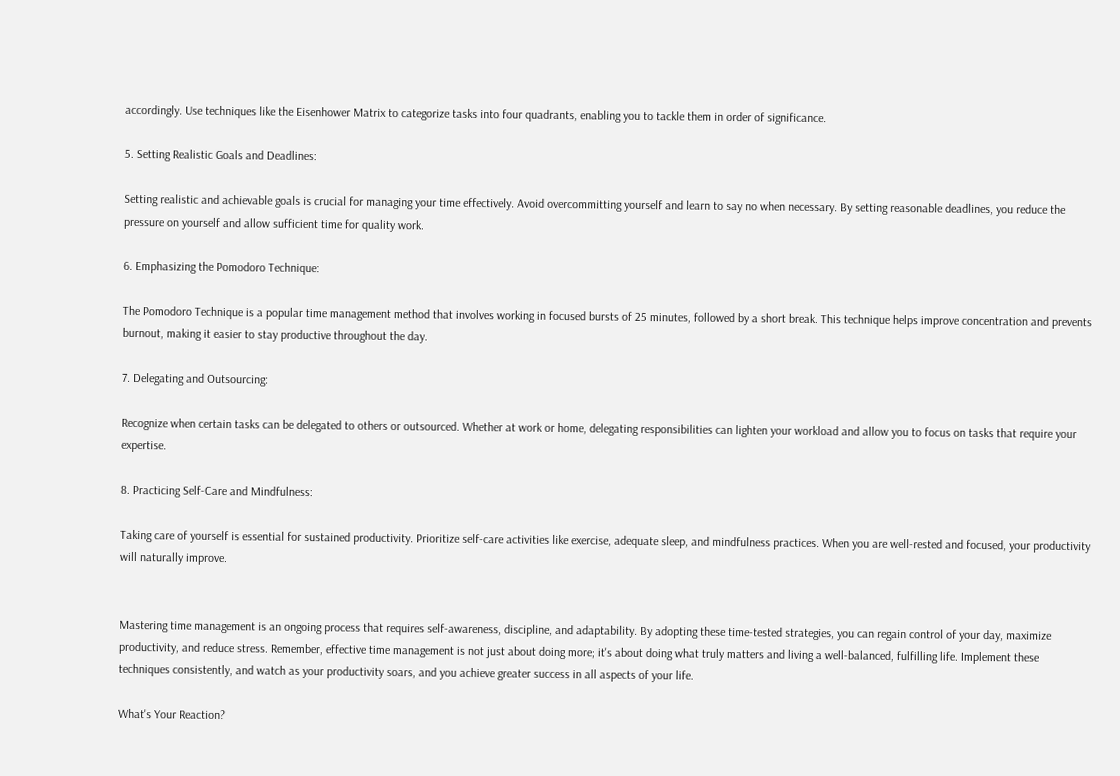accordingly. Use techniques like the Eisenhower Matrix to categorize tasks into four quadrants, enabling you to tackle them in order of significance.

5. Setting Realistic Goals and Deadlines:

Setting realistic and achievable goals is crucial for managing your time effectively. Avoid overcommitting yourself and learn to say no when necessary. By setting reasonable deadlines, you reduce the pressure on yourself and allow sufficient time for quality work.

6. Emphasizing the Pomodoro Technique:

The Pomodoro Technique is a popular time management method that involves working in focused bursts of 25 minutes, followed by a short break. This technique helps improve concentration and prevents burnout, making it easier to stay productive throughout the day.

7. Delegating and Outsourcing:

Recognize when certain tasks can be delegated to others or outsourced. Whether at work or home, delegating responsibilities can lighten your workload and allow you to focus on tasks that require your expertise.

8. Practicing Self-Care and Mindfulness:

Taking care of yourself is essential for sustained productivity. Prioritize self-care activities like exercise, adequate sleep, and mindfulness practices. When you are well-rested and focused, your productivity will naturally improve.


Mastering time management is an ongoing process that requires self-awareness, discipline, and adaptability. By adopting these time-tested strategies, you can regain control of your day, maximize productivity, and reduce stress. Remember, effective time management is not just about doing more; it's about doing what truly matters and living a well-balanced, fulfilling life. Implement these techniques consistently, and watch as your productivity soars, and you achieve greater success in all aspects of your life.

What's Your Reaction?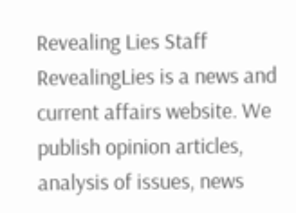Revealing Lies Staff RevealingLies is a news and current affairs website. We publish opinion articles, analysis of issues, news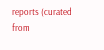reports (curated from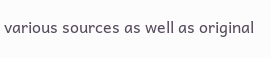various sources as well as original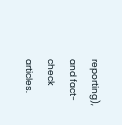reporting), and fact-check articles.